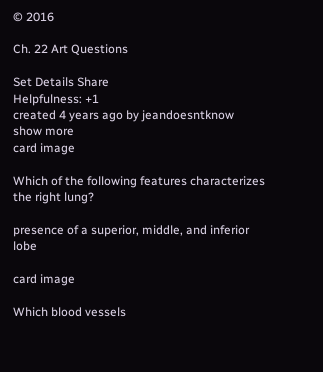© 2016

Ch. 22 Art Questions

Set Details Share
Helpfulness: +1
created 4 years ago by jeandoesntknow
show more
card image

Which of the following features characterizes the right lung?

presence of a superior, middle, and inferior lobe

card image

Which blood vessels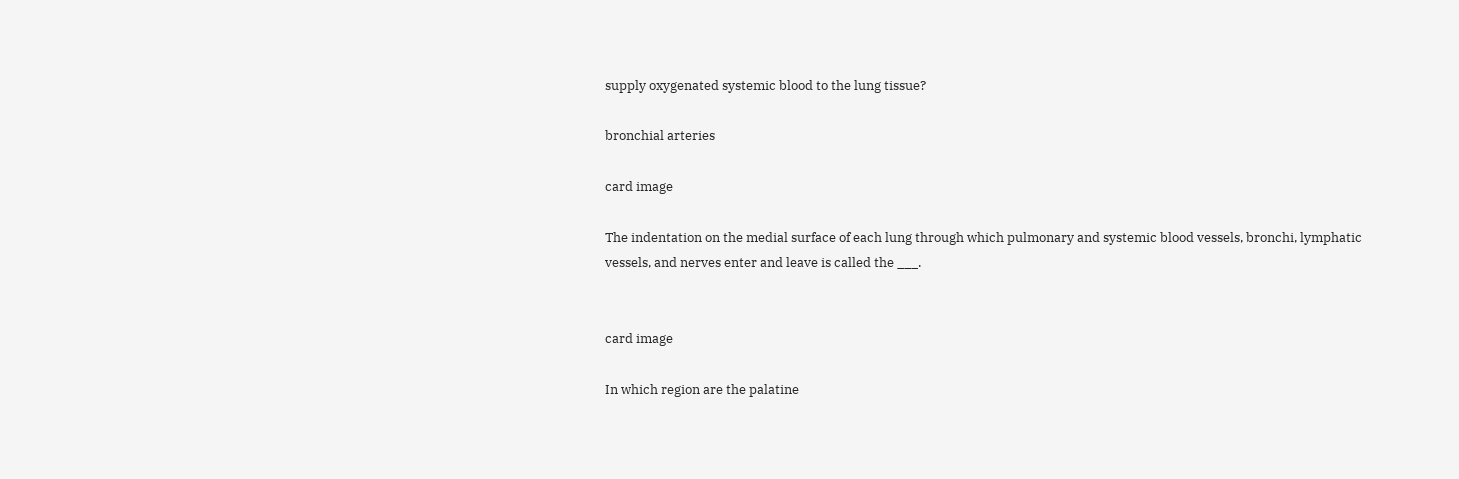supply oxygenated systemic blood to the lung tissue?

bronchial arteries

card image

The indentation on the medial surface of each lung through which pulmonary and systemic blood vessels, bronchi, lymphatic vessels, and nerves enter and leave is called the ___.


card image

In which region are the palatine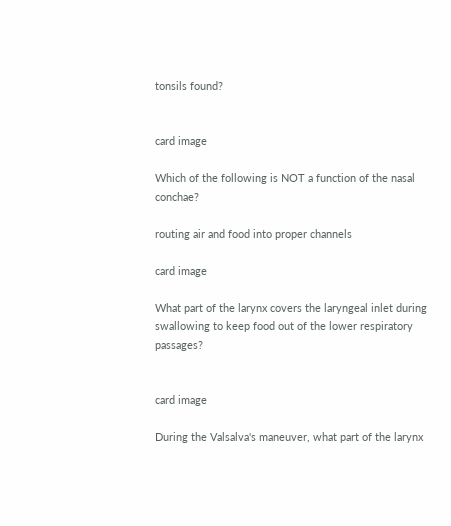tonsils found?


card image

Which of the following is NOT a function of the nasal conchae?

routing air and food into proper channels

card image

What part of the larynx covers the laryngeal inlet during swallowing to keep food out of the lower respiratory passages?


card image

During the Valsalva's maneuver, what part of the larynx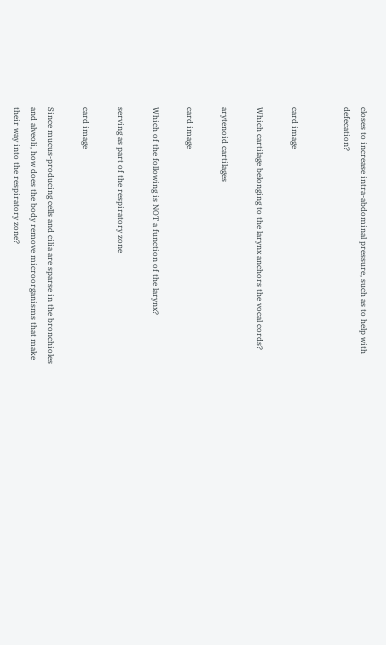closes to increase intra-abdominal pressure, such as to help with defecation?


card image

Which cartilage belonging to the larynx anchors the vocal cords?

arytenoid cartilages

card image

Which of the following is NOT a function of the larynx?

serving as part of the respiratory zone

card image

Since mucus-producing cells and cilia are sparse in the bronchioles and alveoli, how does the body remove microorganisms that make their way into the respiratory zone?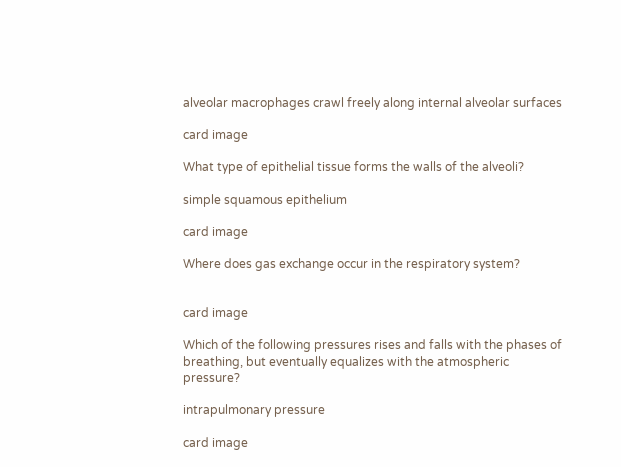alveolar macrophages crawl freely along internal alveolar surfaces

card image

What type of epithelial tissue forms the walls of the alveoli?

simple squamous epithelium

card image

Where does gas exchange occur in the respiratory system?


card image

Which of the following pressures rises and falls with the phases of breathing, but eventually equalizes with the atmospheric pressure?

intrapulmonary pressure

card image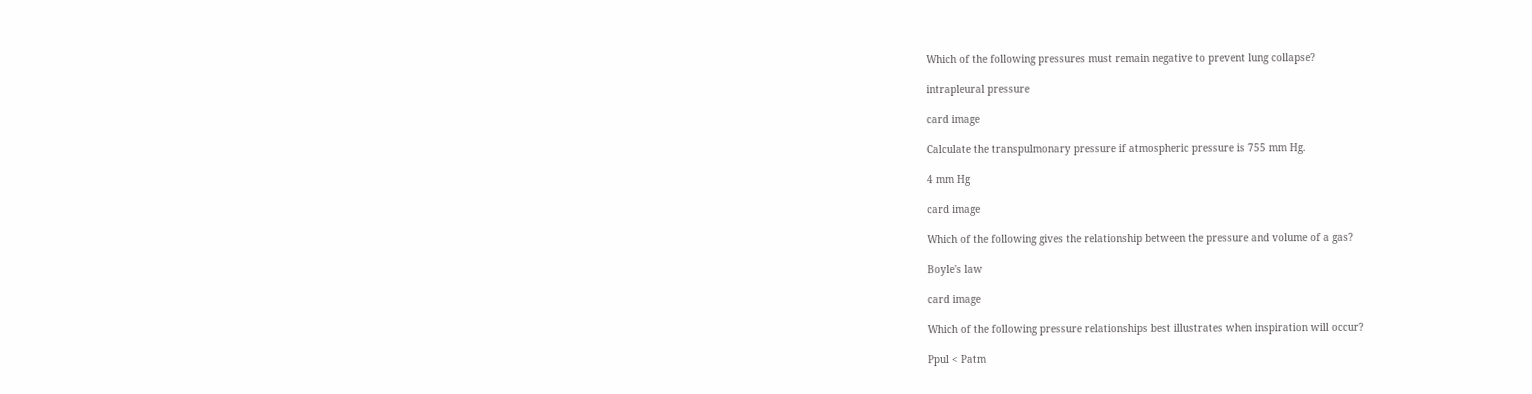Which of the following pressures must remain negative to prevent lung collapse?

intrapleural pressure

card image

Calculate the transpulmonary pressure if atmospheric pressure is 755 mm Hg.

4 mm Hg

card image

Which of the following gives the relationship between the pressure and volume of a gas?

Boyle's law

card image

Which of the following pressure relationships best illustrates when inspiration will occur?

Ppul < Patm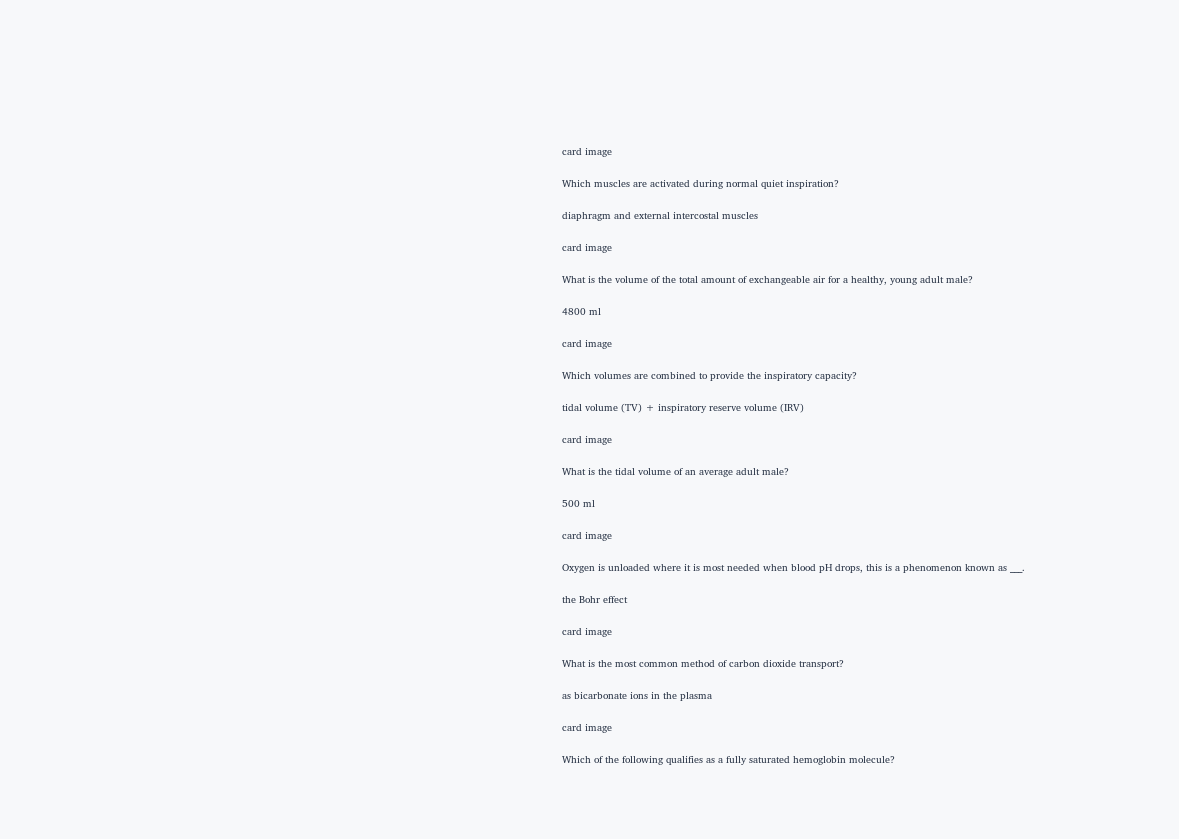card image

Which muscles are activated during normal quiet inspiration?

diaphragm and external intercostal muscles

card image

What is the volume of the total amount of exchangeable air for a healthy, young adult male?

4800 ml

card image

Which volumes are combined to provide the inspiratory capacity?

tidal volume (TV) + inspiratory reserve volume (IRV)

card image

What is the tidal volume of an average adult male?

500 ml

card image

Oxygen is unloaded where it is most needed when blood pH drops, this is a phenomenon known as ___.

the Bohr effect

card image

What is the most common method of carbon dioxide transport?

as bicarbonate ions in the plasma

card image

Which of the following qualifies as a fully saturated hemoglobin molecule?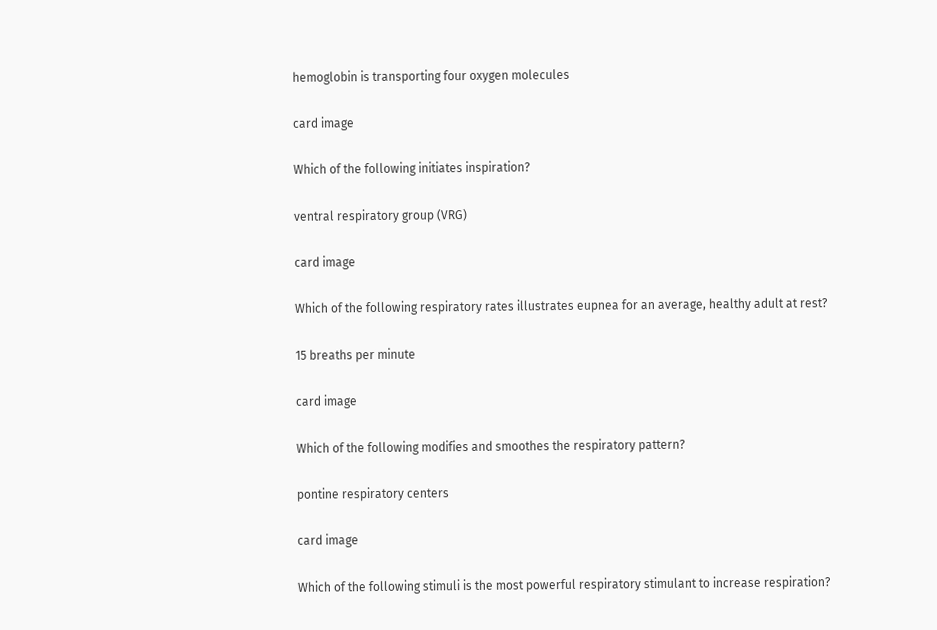hemoglobin is transporting four oxygen molecules

card image

Which of the following initiates inspiration?

ventral respiratory group (VRG)

card image

Which of the following respiratory rates illustrates eupnea for an average, healthy adult at rest?

15 breaths per minute

card image

Which of the following modifies and smoothes the respiratory pattern?

pontine respiratory centers

card image

Which of the following stimuli is the most powerful respiratory stimulant to increase respiration?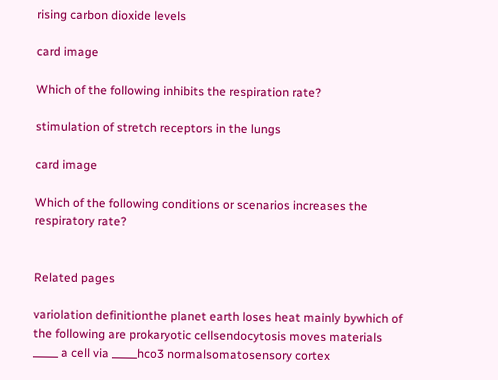rising carbon dioxide levels

card image

Which of the following inhibits the respiration rate?

stimulation of stretch receptors in the lungs

card image

Which of the following conditions or scenarios increases the respiratory rate?


Related pages

variolation definitionthe planet earth loses heat mainly bywhich of the following are prokaryotic cellsendocytosis moves materials _____ a cell via _____hco3 normalsomatosensory cortex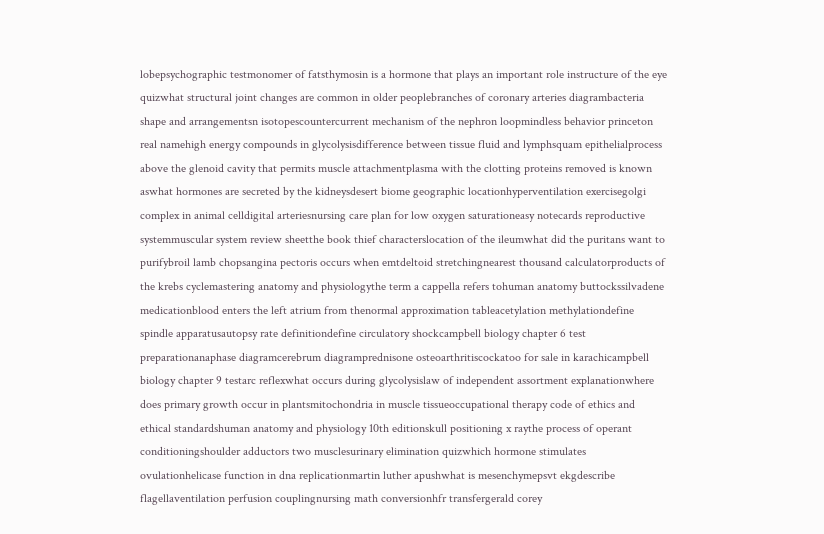lobepsychographic testmonomer of fatsthymosin is a hormone that plays an important role instructure of the eye quizwhat structural joint changes are common in older peoplebranches of coronary arteries diagrambacteria shape and arrangementsn isotopescountercurrent mechanism of the nephron loopmindless behavior princeton real namehigh energy compounds in glycolysisdifference between tissue fluid and lymphsquam epithelialprocess above the glenoid cavity that permits muscle attachmentplasma with the clotting proteins removed is known aswhat hormones are secreted by the kidneysdesert biome geographic locationhyperventilation exercisegolgi complex in animal celldigital arteriesnursing care plan for low oxygen saturationeasy notecards reproductive systemmuscular system review sheetthe book thief characterslocation of the ileumwhat did the puritans want to purifybroil lamb chopsangina pectoris occurs when emtdeltoid stretchingnearest thousand calculatorproducts of the krebs cyclemastering anatomy and physiologythe term a cappella refers tohuman anatomy buttockssilvadene medicationblood enters the left atrium from thenormal approximation tableacetylation methylationdefine spindle apparatusautopsy rate definitiondefine circulatory shockcampbell biology chapter 6 test preparationanaphase diagramcerebrum diagramprednisone osteoarthritiscockatoo for sale in karachicampbell biology chapter 9 testarc reflexwhat occurs during glycolysislaw of independent assortment explanationwhere does primary growth occur in plantsmitochondria in muscle tissueoccupational therapy code of ethics and ethical standardshuman anatomy and physiology 10th editionskull positioning x raythe process of operant conditioningshoulder adductors two musclesurinary elimination quizwhich hormone stimulates ovulationhelicase function in dna replicationmartin luther apushwhat is mesenchymepsvt ekgdescribe flagellaventilation perfusion couplingnursing math conversionhfr transfergerald corey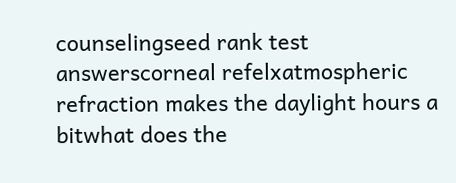counselingseed rank test answerscorneal refelxatmospheric refraction makes the daylight hours a bitwhat does the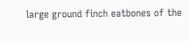large ground finch eatbones of the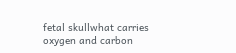fetal skullwhat carries oxygen and carbon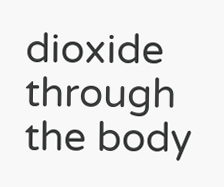dioxide through the body